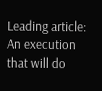Leading article: An execution that will do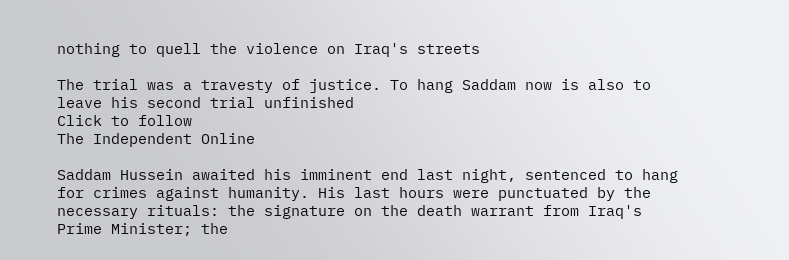nothing to quell the violence on Iraq's streets

The trial was a travesty of justice. To hang Saddam now is also to leave his second trial unfinished
Click to follow
The Independent Online

Saddam Hussein awaited his imminent end last night, sentenced to hang for crimes against humanity. His last hours were punctuated by the necessary rituals: the signature on the death warrant from Iraq's Prime Minister; the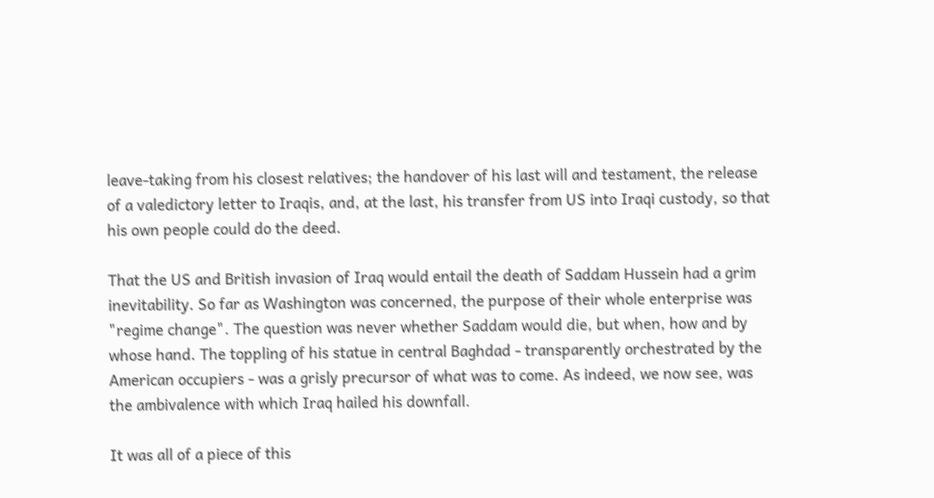leave-taking from his closest relatives; the handover of his last will and testament, the release of a valedictory letter to Iraqis, and, at the last, his transfer from US into Iraqi custody, so that his own people could do the deed.

That the US and British invasion of Iraq would entail the death of Saddam Hussein had a grim inevitability. So far as Washington was concerned, the purpose of their whole enterprise was "regime change". The question was never whether Saddam would die, but when, how and by whose hand. The toppling of his statue in central Baghdad - transparently orchestrated by the American occupiers - was a grisly precursor of what was to come. As indeed, we now see, was the ambivalence with which Iraq hailed his downfall.

It was all of a piece of this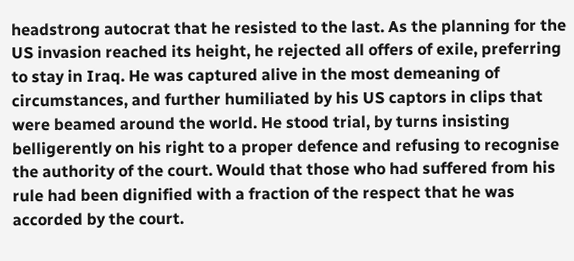headstrong autocrat that he resisted to the last. As the planning for the US invasion reached its height, he rejected all offers of exile, preferring to stay in Iraq. He was captured alive in the most demeaning of circumstances, and further humiliated by his US captors in clips that were beamed around the world. He stood trial, by turns insisting belligerently on his right to a proper defence and refusing to recognise the authority of the court. Would that those who had suffered from his rule had been dignified with a fraction of the respect that he was accorded by the court.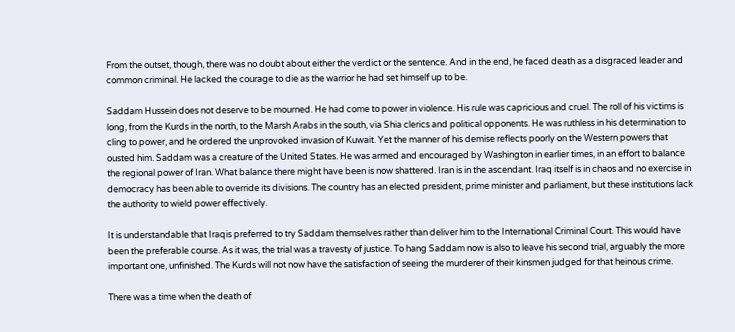From the outset, though, there was no doubt about either the verdict or the sentence. And in the end, he faced death as a disgraced leader and common criminal. He lacked the courage to die as the warrior he had set himself up to be.

Saddam Hussein does not deserve to be mourned. He had come to power in violence. His rule was capricious and cruel. The roll of his victims is long, from the Kurds in the north, to the Marsh Arabs in the south, via Shia clerics and political opponents. He was ruthless in his determination to cling to power, and he ordered the unprovoked invasion of Kuwait. Yet the manner of his demise reflects poorly on the Western powers that ousted him. Saddam was a creature of the United States. He was armed and encouraged by Washington in earlier times, in an effort to balance the regional power of Iran. What balance there might have been is now shattered. Iran is in the ascendant. Iraq itself is in chaos and no exercise in democracy has been able to override its divisions. The country has an elected president, prime minister and parliament, but these institutions lack the authority to wield power effectively.

It is understandable that Iraqis preferred to try Saddam themselves rather than deliver him to the International Criminal Court. This would have been the preferable course. As it was, the trial was a travesty of justice. To hang Saddam now is also to leave his second trial, arguably the more important one, unfinished. The Kurds will not now have the satisfaction of seeing the murderer of their kinsmen judged for that heinous crime.

There was a time when the death of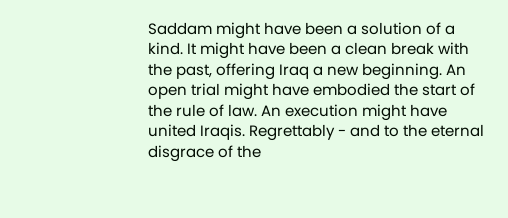Saddam might have been a solution of a kind. It might have been a clean break with the past, offering Iraq a new beginning. An open trial might have embodied the start of the rule of law. An execution might have united Iraqis. Regrettably - and to the eternal disgrace of the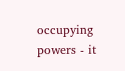occupying powers - it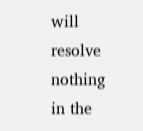will resolve nothing in the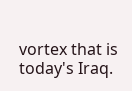vortex that is today's Iraq.